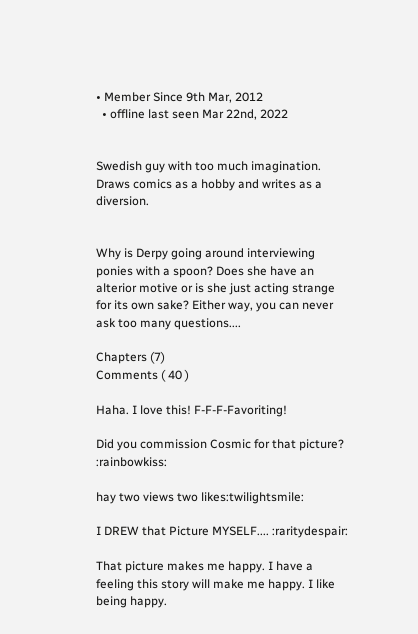• Member Since 9th Mar, 2012
  • offline last seen Mar 22nd, 2022


Swedish guy with too much imagination. Draws comics as a hobby and writes as a diversion.


Why is Derpy going around interviewing ponies with a spoon? Does she have an alterior motive or is she just acting strange for its own sake? Either way, you can never ask too many questions....

Chapters (7)
Comments ( 40 )

Haha. I love this! F-F-F-Favoriting!

Did you commission Cosmic for that picture? :rainbowkiss:

hay two views two likes:twilightsmile:

I DREW that Picture MYSELF.... :raritydespair:

That picture makes me happy. I have a feeling this story will make me happy. I like being happy.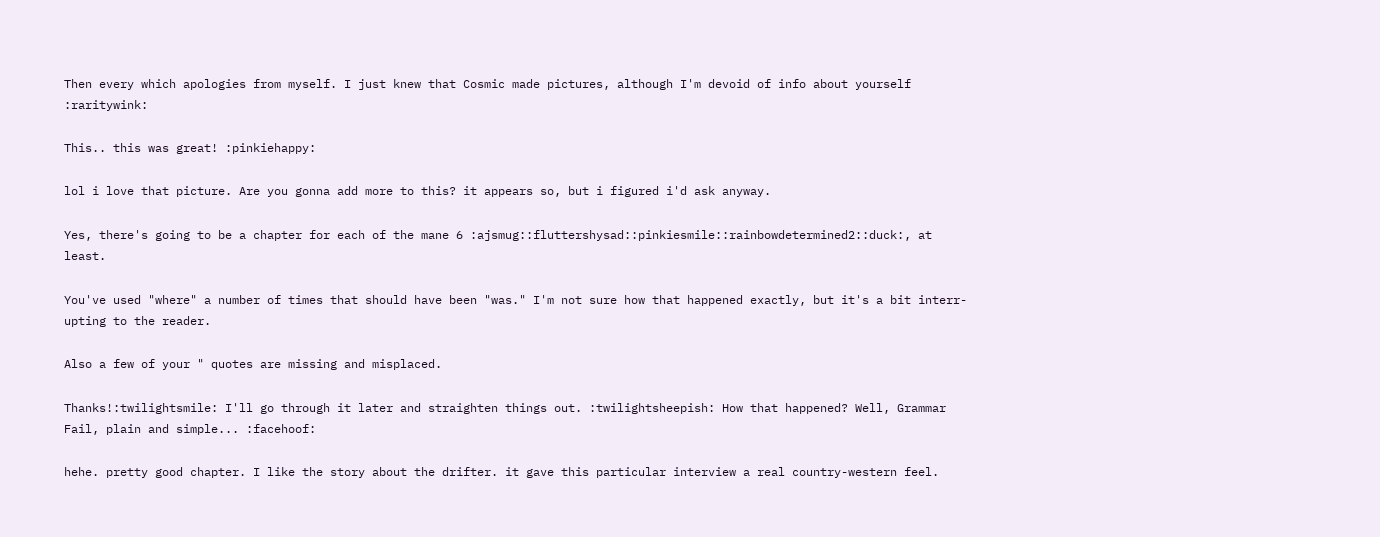Then every which apologies from myself. I just knew that Cosmic made pictures, although I'm devoid of info about yourself :raritywink:

This.. this was great! :pinkiehappy:

lol i love that picture. Are you gonna add more to this? it appears so, but i figured i'd ask anyway.

Yes, there's going to be a chapter for each of the mane 6 :ajsmug::fluttershysad::pinkiesmile::rainbowdetermined2::duck:, at least.

You've used "where" a number of times that should have been "was." I'm not sure how that happened exactly, but it's a bit interr-
upting to the reader.

Also a few of your " quotes are missing and misplaced.

Thanks!:twilightsmile: I'll go through it later and straighten things out. :twilightsheepish: How that happened? Well, Grammar Fail, plain and simple... :facehoof:

hehe. pretty good chapter. I like the story about the drifter. it gave this particular interview a real country-western feel.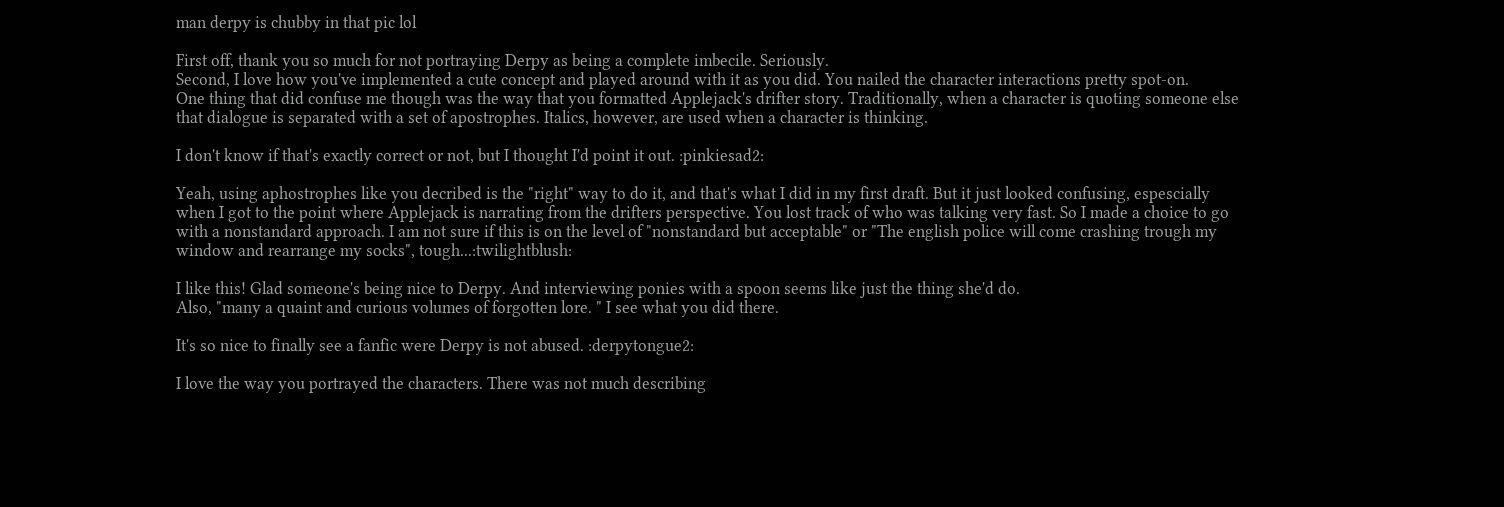man derpy is chubby in that pic lol

First off, thank you so much for not portraying Derpy as being a complete imbecile. Seriously.
Second, I love how you've implemented a cute concept and played around with it as you did. You nailed the character interactions pretty spot-on.
One thing that did confuse me though was the way that you formatted Applejack's drifter story. Traditionally, when a character is quoting someone else that dialogue is separated with a set of apostrophes. Italics, however, are used when a character is thinking.

I don't know if that's exactly correct or not, but I thought I'd point it out. :pinkiesad2:

Yeah, using aphostrophes like you decribed is the "right" way to do it, and that's what I did in my first draft. But it just looked confusing, espescially when I got to the point where Applejack is narrating from the drifters perspective. You lost track of who was talking very fast. So I made a choice to go with a nonstandard approach. I am not sure if this is on the level of "nonstandard but acceptable" or "The english police will come crashing trough my window and rearrange my socks", tough...:twilightblush:

I like this! Glad someone's being nice to Derpy. And interviewing ponies with a spoon seems like just the thing she'd do.
Also, "many a quaint and curious volumes of forgotten lore. " I see what you did there.

It's so nice to finally see a fanfic were Derpy is not abused. :derpytongue2:

I love the way you portrayed the characters. There was not much describing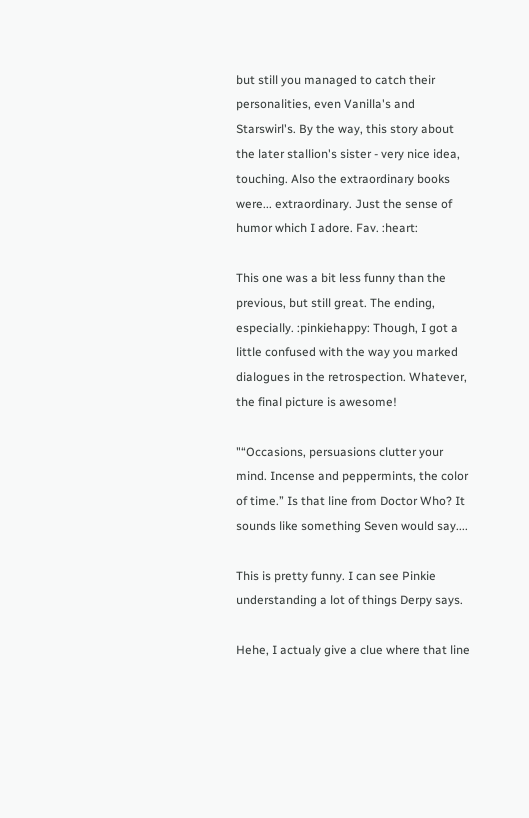but still you managed to catch their personalities, even Vanilla's and Starswirl's. By the way, this story about the later stallion's sister - very nice idea, touching. Also the extraordinary books were... extraordinary. Just the sense of humor which I adore. Fav. :heart:

This one was a bit less funny than the previous, but still great. The ending, especially. :pinkiehappy: Though, I got a little confused with the way you marked dialogues in the retrospection. Whatever, the final picture is awesome!

"“Occasions, persuasions clutter your mind. Incense and peppermints, the color of time.” Is that line from Doctor Who? It sounds like something Seven would say....

This is pretty funny. I can see Pinkie understanding a lot of things Derpy says.

Hehe, I actualy give a clue where that line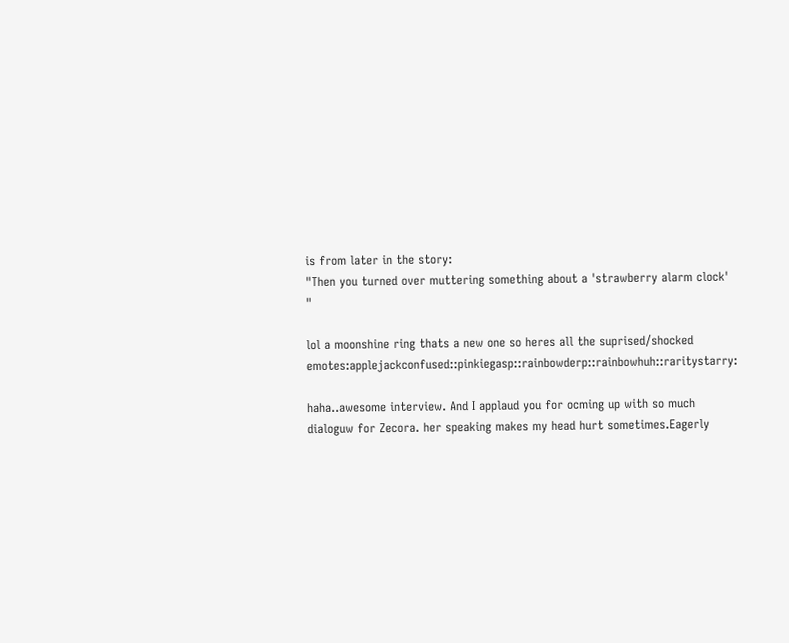is from later in the story:
"Then you turned over muttering something about a 'strawberry alarm clock' "

lol a moonshine ring thats a new one so heres all the suprised/shocked emotes:applejackconfused::pinkiegasp::rainbowderp::rainbowhuh::raritystarry:

haha..awesome interview. And I applaud you for ocming up with so much dialoguw for Zecora. her speaking makes my head hurt sometimes.Eagerly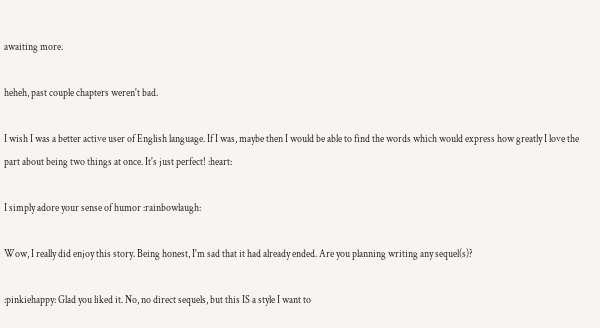awaiting more.

heheh, past couple chapters weren't bad.

I wish I was a better active user of English language. If I was, maybe then I would be able to find the words which would express how greatly I love the part about being two things at once. It's just perfect! :heart:

I simply adore your sense of humor :rainbowlaugh:

Wow, I really did enjoy this story. Being honest, I'm sad that it had already ended. Are you planning writing any sequel(s)?

:pinkiehappy: Glad you liked it. No, no direct sequels, but this IS a style I want to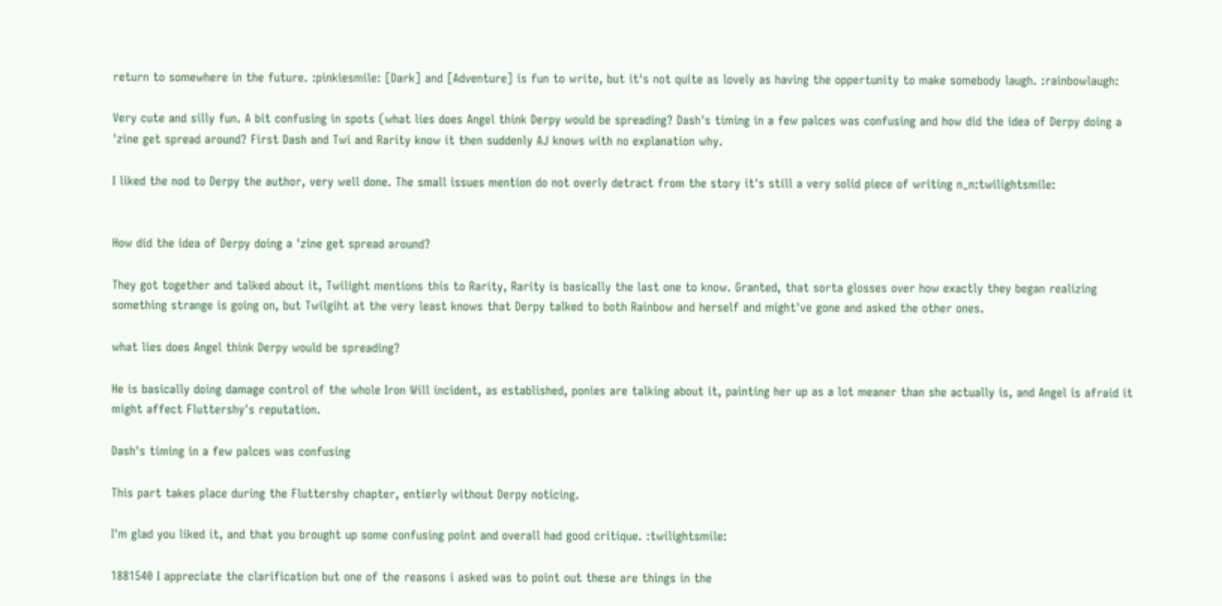return to somewhere in the future. :pinkiesmile: [Dark] and [Adventure] is fun to write, but it's not quite as lovely as having the oppertunity to make somebody laugh. :rainbowlaugh:

Very cute and silly fun. A bit confusing in spots (what lies does Angel think Derpy would be spreading? Dash's timing in a few palces was confusing and how did the idea of Derpy doing a 'zine get spread around? First Dash and Twi and Rarity know it then suddenly AJ knows with no explanation why.

I liked the nod to Derpy the author, very well done. The small issues mention do not overly detract from the story it's still a very solid piece of writing n_n:twilightsmile:


How did the idea of Derpy doing a 'zine get spread around?

They got together and talked about it, Twilight mentions this to Rarity, Rarity is basically the last one to know. Granted, that sorta glosses over how exactly they began realizing something strange is going on, but Twilgiht at the very least knows that Derpy talked to both Rainbow and herself and might've gone and asked the other ones.

what lies does Angel think Derpy would be spreading?

He is basically doing damage control of the whole Iron Will incident, as established, ponies are talking about it, painting her up as a lot meaner than she actually is, and Angel is afraid it might affect Fluttershy's reputation.

Dash's timing in a few palces was confusing

This part takes place during the Fluttershy chapter, entierly without Derpy noticing.

I'm glad you liked it, and that you brought up some confusing point and overall had good critique. :twilightsmile:

1881540 I appreciate the clarification but one of the reasons i asked was to point out these are things in the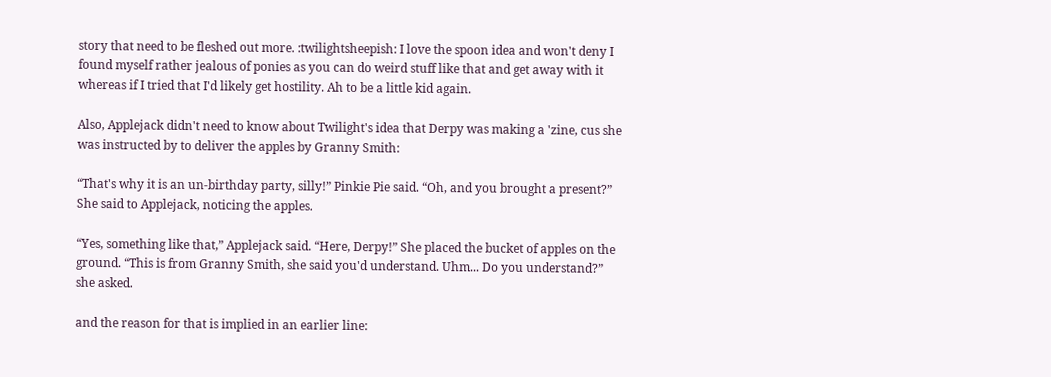story that need to be fleshed out more. :twilightsheepish: I love the spoon idea and won't deny I found myself rather jealous of ponies as you can do weird stuff like that and get away with it whereas if I tried that I'd likely get hostility. Ah to be a little kid again.

Also, Applejack didn't need to know about Twilight's idea that Derpy was making a 'zine, cus she was instructed by to deliver the apples by Granny Smith:

“That's why it is an un-birthday party, silly!” Pinkie Pie said. “Oh, and you brought a present?” She said to Applejack, noticing the apples.

“Yes, something like that,” Applejack said. “Here, Derpy!” She placed the bucket of apples on the ground. “This is from Granny Smith, she said you'd understand. Uhm... Do you understand?” she asked.

and the reason for that is implied in an earlier line: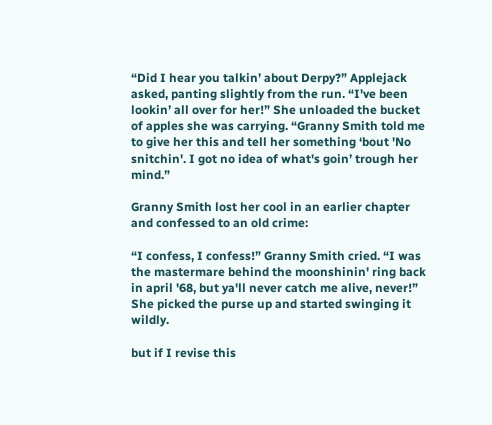“Did I hear you talkin’ about Derpy?” Applejack asked, panting slightly from the run. “I've been lookin’ all over for her!” She unloaded the bucket of apples she was carrying. “Granny Smith told me to give her this and tell her something ‘bout 'No snitchin'. I got no idea of what's goin’ trough her mind.”

Granny Smith lost her cool in an earlier chapter and confessed to an old crime:

“I confess, I confess!” Granny Smith cried. “I was the mastermare behind the moonshinin' ring back in april '68, but ya'll never catch me alive, never!” She picked the purse up and started swinging it wildly.

but if I revise this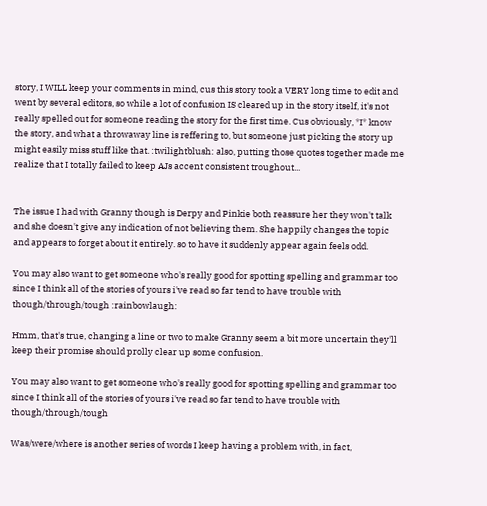story, I WILL keep your comments in mind, cus this story took a VERY long time to edit and went by several editors, so while a lot of confusion IS cleared up in the story itself, it's not really spelled out for someone reading the story for the first time. Cus obviously, *I* know the story, and what a throwaway line is reffering to, but someone just picking the story up might easily miss stuff like that. :twilightblush: also, putting those quotes together made me realize that I totally failed to keep AJs accent consistent troughout...


The issue I had with Granny though is Derpy and Pinkie both reassure her they won't talk and she doesn't give any indication of not believing them. She happily changes the topic and appears to forget about it entirely. so to have it suddenly appear again feels odd.

You may also want to get someone who's really good for spotting spelling and grammar too since I think all of the stories of yours i've read so far tend to have trouble with though/through/tough :rainbowlaugh:

Hmm, that's true, changing a line or two to make Granny seem a bit more uncertain they'll keep their promise should prolly clear up some confusion.

You may also want to get someone who's really good for spotting spelling and grammar too since I think all of the stories of yours i've read so far tend to have trouble with though/through/tough

Was/were/where is another series of words I keep having a problem with, in fact,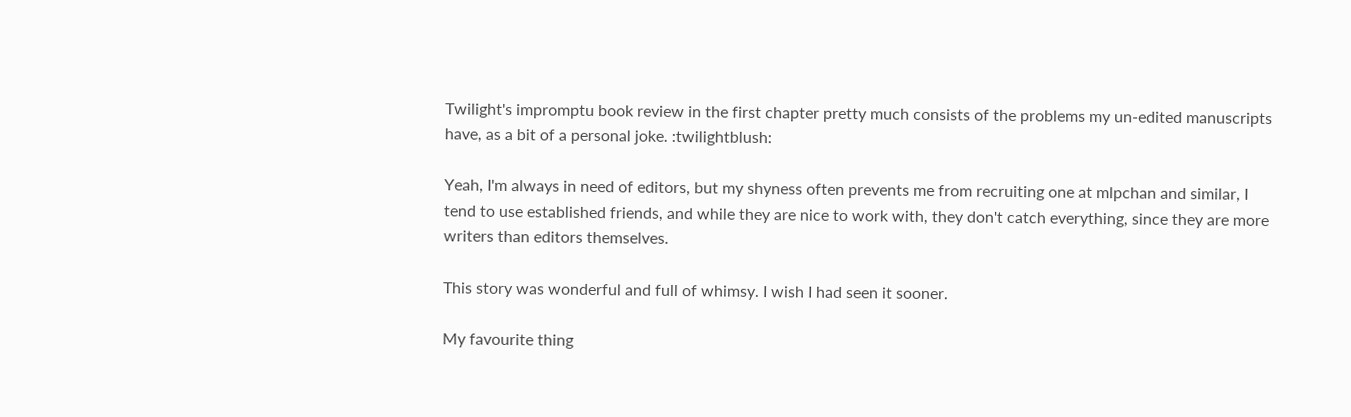Twilight's impromptu book review in the first chapter pretty much consists of the problems my un-edited manuscripts have, as a bit of a personal joke. :twilightblush:

Yeah, I'm always in need of editors, but my shyness often prevents me from recruiting one at mlpchan and similar, I tend to use established friends, and while they are nice to work with, they don't catch everything, since they are more writers than editors themselves.

This story was wonderful and full of whimsy. I wish I had seen it sooner.

My favourite thing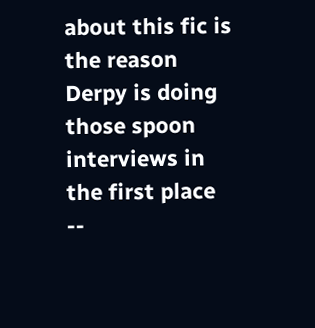about this fic is the reason Derpy is doing those spoon interviews in the first place --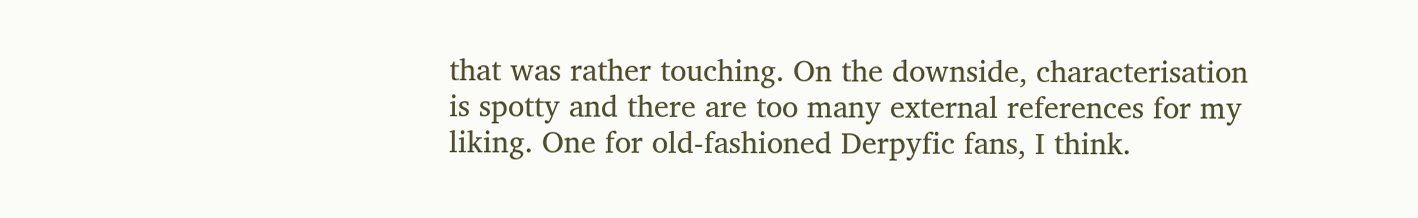that was rather touching. On the downside, characterisation is spotty and there are too many external references for my liking. One for old-fashioned Derpyfic fans, I think.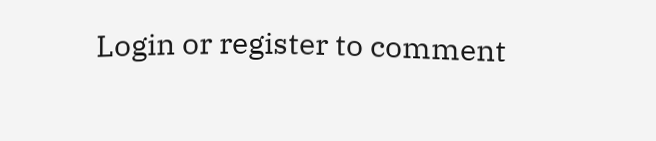Login or register to comment